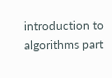introduction to algorithms part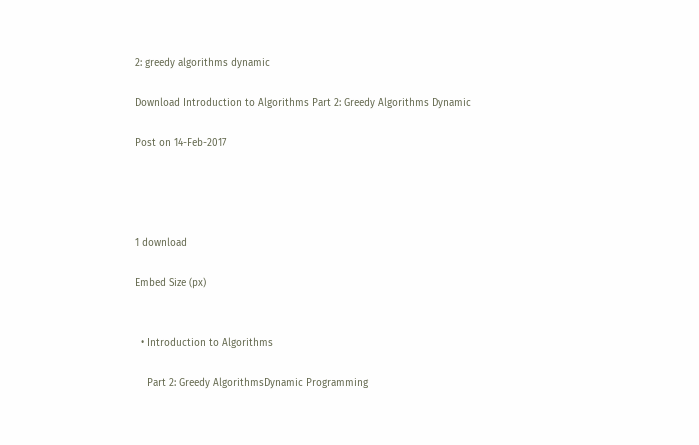2: greedy algorithms dynamic

Download Introduction to Algorithms Part 2: Greedy Algorithms Dynamic

Post on 14-Feb-2017




1 download

Embed Size (px)


  • Introduction to Algorithms

    Part 2: Greedy AlgorithmsDynamic Programming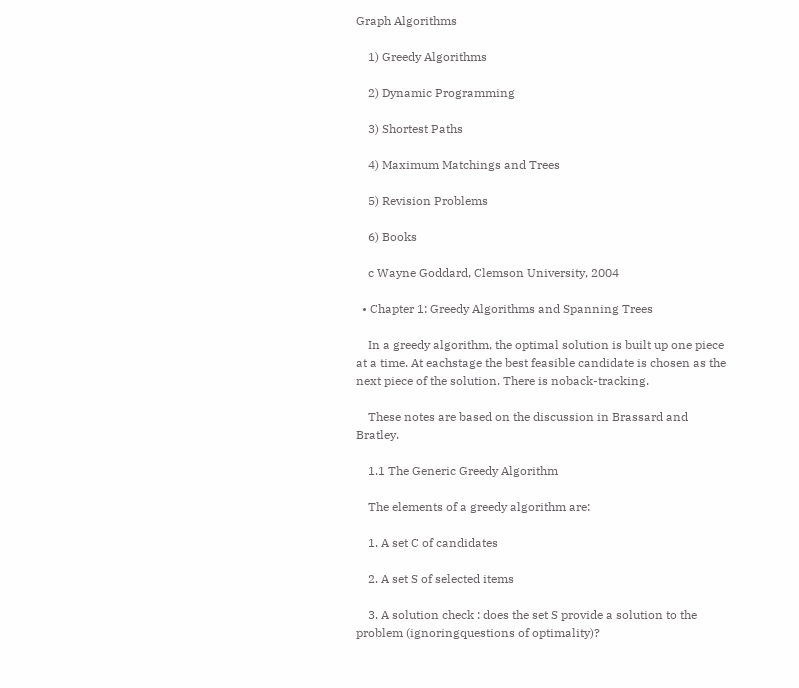Graph Algorithms

    1) Greedy Algorithms

    2) Dynamic Programming

    3) Shortest Paths

    4) Maximum Matchings and Trees

    5) Revision Problems

    6) Books

    c Wayne Goddard, Clemson University, 2004

  • Chapter 1: Greedy Algorithms and Spanning Trees

    In a greedy algorithm, the optimal solution is built up one piece at a time. At eachstage the best feasible candidate is chosen as the next piece of the solution. There is noback-tracking.

    These notes are based on the discussion in Brassard and Bratley.

    1.1 The Generic Greedy Algorithm

    The elements of a greedy algorithm are:

    1. A set C of candidates

    2. A set S of selected items

    3. A solution check : does the set S provide a solution to the problem (ignoringquestions of optimality)?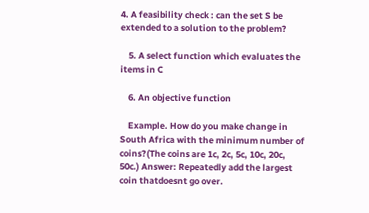4. A feasibility check : can the set S be extended to a solution to the problem?

    5. A select function which evaluates the items in C

    6. An objective function

    Example. How do you make change in South Africa with the minimum number of coins?(The coins are 1c, 2c, 5c, 10c, 20c, 50c.) Answer: Repeatedly add the largest coin thatdoesnt go over.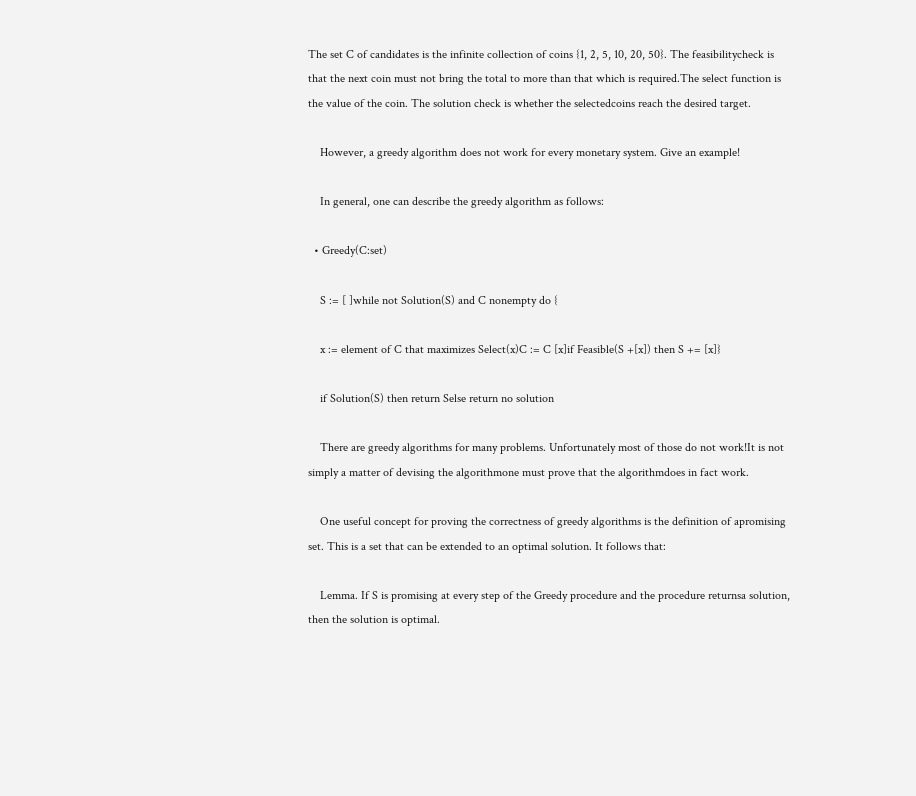The set C of candidates is the infinite collection of coins {1, 2, 5, 10, 20, 50}. The feasibilitycheck is that the next coin must not bring the total to more than that which is required.The select function is the value of the coin. The solution check is whether the selectedcoins reach the desired target.

    However, a greedy algorithm does not work for every monetary system. Give an example!

    In general, one can describe the greedy algorithm as follows:

  • Greedy(C:set)

    S := [ ]while not Solution(S) and C nonempty do {

    x := element of C that maximizes Select(x)C := C [x]if Feasible(S +[x]) then S += [x]}

    if Solution(S) then return Selse return no solution

    There are greedy algorithms for many problems. Unfortunately most of those do not work!It is not simply a matter of devising the algorithmone must prove that the algorithmdoes in fact work.

    One useful concept for proving the correctness of greedy algorithms is the definition of apromising set. This is a set that can be extended to an optimal solution. It follows that:

    Lemma. If S is promising at every step of the Greedy procedure and the procedure returnsa solution, then the solution is optimal.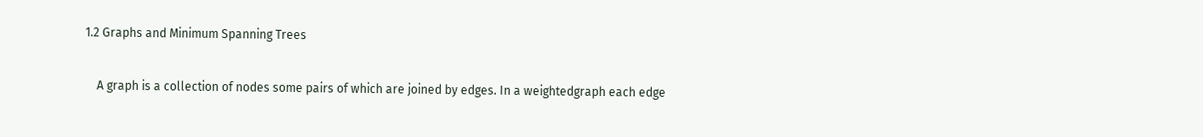1.2 Graphs and Minimum Spanning Trees

    A graph is a collection of nodes some pairs of which are joined by edges. In a weightedgraph each edge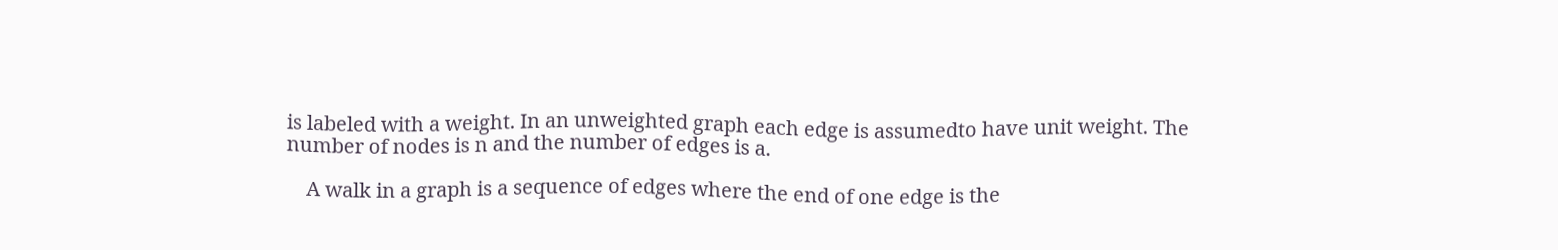is labeled with a weight. In an unweighted graph each edge is assumedto have unit weight. The number of nodes is n and the number of edges is a.

    A walk in a graph is a sequence of edges where the end of one edge is the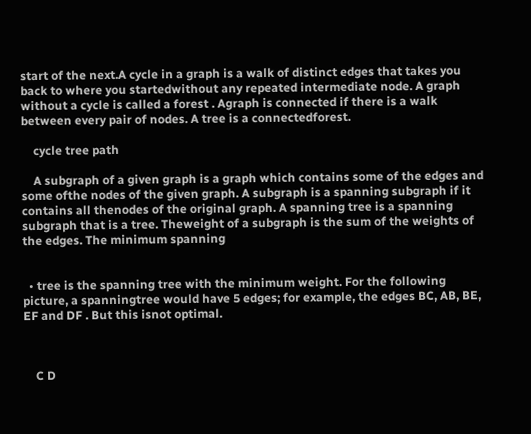start of the next.A cycle in a graph is a walk of distinct edges that takes you back to where you startedwithout any repeated intermediate node. A graph without a cycle is called a forest . Agraph is connected if there is a walk between every pair of nodes. A tree is a connectedforest.

    cycle tree path

    A subgraph of a given graph is a graph which contains some of the edges and some ofthe nodes of the given graph. A subgraph is a spanning subgraph if it contains all thenodes of the original graph. A spanning tree is a spanning subgraph that is a tree. Theweight of a subgraph is the sum of the weights of the edges. The minimum spanning


  • tree is the spanning tree with the minimum weight. For the following picture, a spanningtree would have 5 edges; for example, the edges BC, AB, BE, EF and DF . But this isnot optimal.



    C D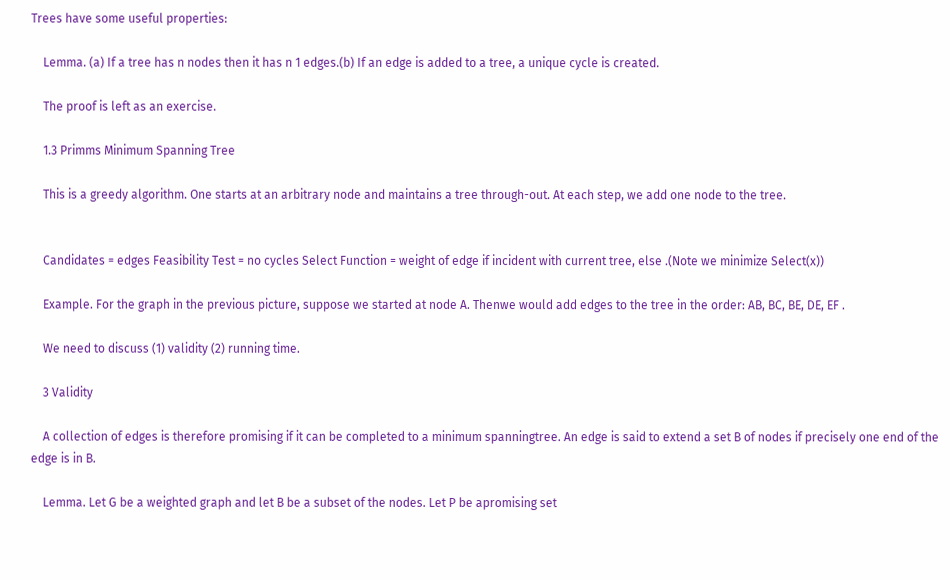Trees have some useful properties:

    Lemma. (a) If a tree has n nodes then it has n 1 edges.(b) If an edge is added to a tree, a unique cycle is created.

    The proof is left as an exercise.

    1.3 Primms Minimum Spanning Tree

    This is a greedy algorithm. One starts at an arbitrary node and maintains a tree through-out. At each step, we add one node to the tree.


    Candidates = edges Feasibility Test = no cycles Select Function = weight of edge if incident with current tree, else .(Note we minimize Select(x))

    Example. For the graph in the previous picture, suppose we started at node A. Thenwe would add edges to the tree in the order: AB, BC, BE, DE, EF .

    We need to discuss (1) validity (2) running time.

    3 Validity

    A collection of edges is therefore promising if it can be completed to a minimum spanningtree. An edge is said to extend a set B of nodes if precisely one end of the edge is in B.

    Lemma. Let G be a weighted graph and let B be a subset of the nodes. Let P be apromising set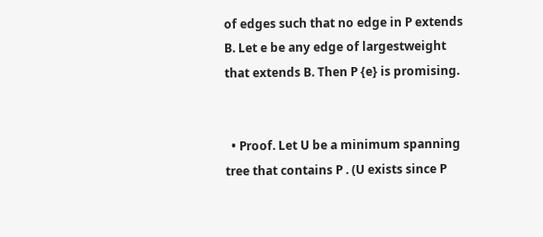of edges such that no edge in P extends B. Let e be any edge of largestweight that extends B. Then P {e} is promising.


  • Proof. Let U be a minimum spanning tree that contains P . (U exists since P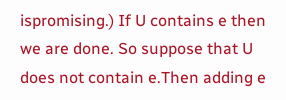ispromising.) If U contains e then we are done. So suppose that U does not contain e.Then adding e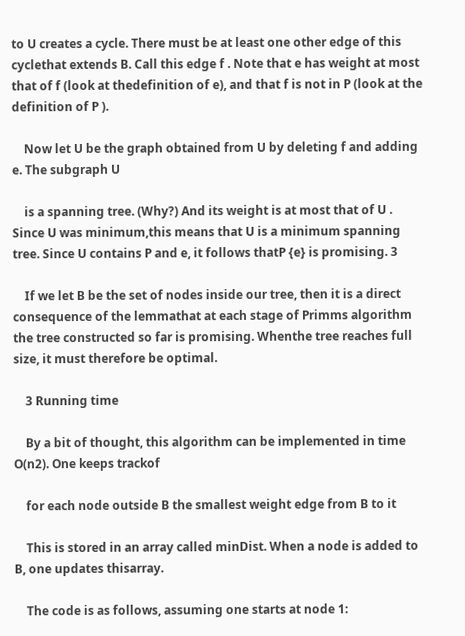to U creates a cycle. There must be at least one other edge of this cyclethat extends B. Call this edge f . Note that e has weight at most that of f (look at thedefinition of e), and that f is not in P (look at the definition of P ).

    Now let U be the graph obtained from U by deleting f and adding e. The subgraph U

    is a spanning tree. (Why?) And its weight is at most that of U . Since U was minimum,this means that U is a minimum spanning tree. Since U contains P and e, it follows thatP {e} is promising. 3

    If we let B be the set of nodes inside our tree, then it is a direct consequence of the lemmathat at each stage of Primms algorithm the tree constructed so far is promising. Whenthe tree reaches full size, it must therefore be optimal.

    3 Running time

    By a bit of thought, this algorithm can be implemented in time O(n2). One keeps trackof

    for each node outside B the smallest weight edge from B to it

    This is stored in an array called minDist. When a node is added to B, one updates thisarray.

    The code is as follows, assuming one starts at node 1: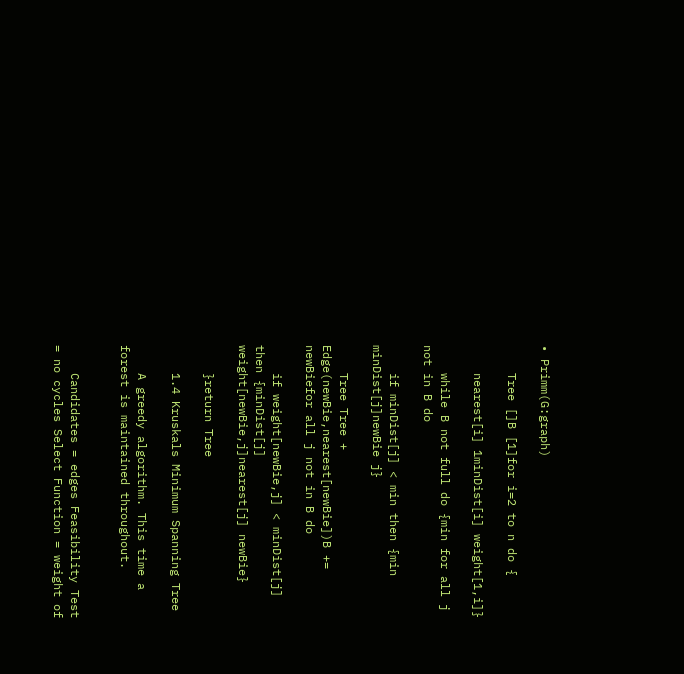• Primm(G:graph)

    Tree []B [1]for i=2 to n do {

    nearest[i] 1minDist[i] weight[1,i]}

    while B not full do {min for all j not in B do

    if minDist[j] < min then {min minDist[j]newBie j}

    Tree Tree + Edge(newBie,nearest[newBie])B += newBiefor all j not in B do

    if weight[newBie,j] < minDist[j] then {minDist[j] weight[newBie,j]nearest[j] newBie}

    }return Tree

    1.4 Kruskals Minimum Spanning Tree

    A greedy algorithm. This time a forest is maintained throughout.


    Candidates = edges Feasibility Test = no cycles Select Function = weight of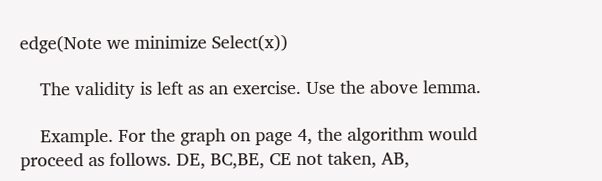edge(Note we minimize Select(x))

    The validity is left as an exercise. Use the above lemma.

    Example. For the graph on page 4, the algorithm would proceed as follows. DE, BC,BE, CE not taken, AB,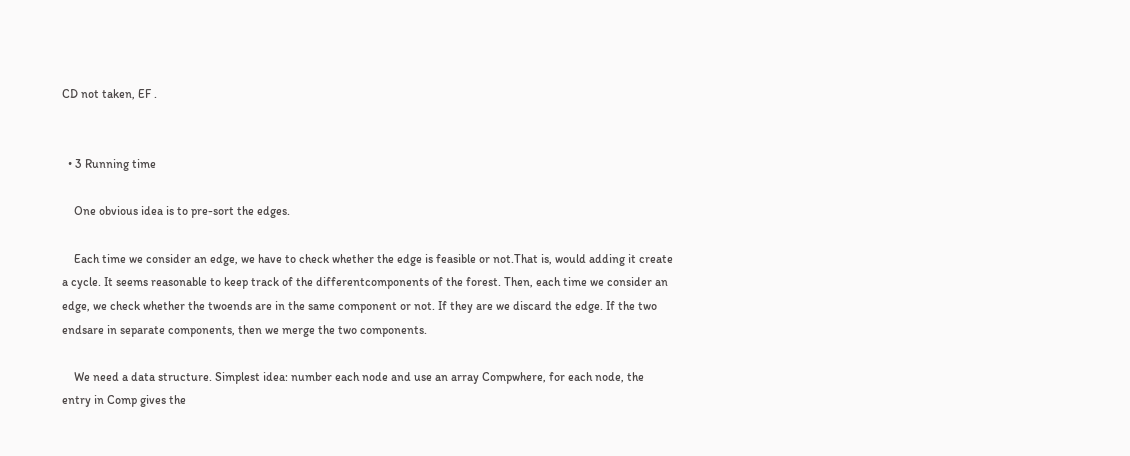CD not taken, EF .


  • 3 Running time

    One obvious idea is to pre-sort the edges.

    Each time we consider an edge, we have to check whether the edge is feasible or not.That is, would adding it create a cycle. It seems reasonable to keep track of the differentcomponents of the forest. Then, each time we consider an edge, we check whether the twoends are in the same component or not. If they are we discard the edge. If the two endsare in separate components, then we merge the two components.

    We need a data structure. Simplest idea: number each node and use an array Compwhere, for each node, the entry in Comp gives the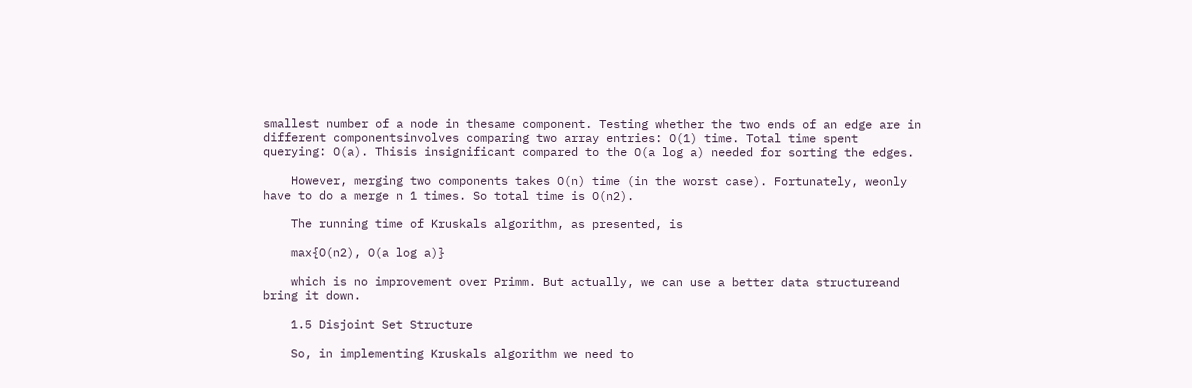smallest number of a node in thesame component. Testing whether the two ends of an edge are in different componentsinvolves comparing two array entries: O(1) time. Total time spent querying: O(a). Thisis insignificant compared to the O(a log a) needed for sorting the edges.

    However, merging two components takes O(n) time (in the worst case). Fortunately, weonly have to do a merge n 1 times. So total time is O(n2).

    The running time of Kruskals algorithm, as presented, is

    max{O(n2), O(a log a)}

    which is no improvement over Primm. But actually, we can use a better data structureand bring it down.

    1.5 Disjoint Set Structure

    So, in implementing Kruskals algorithm we need to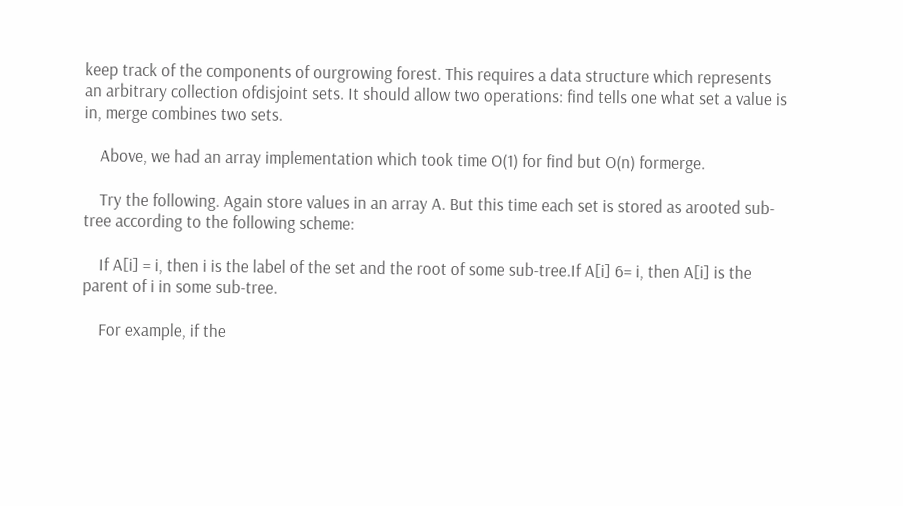keep track of the components of ourgrowing forest. This requires a data structure which represents an arbitrary collection ofdisjoint sets. It should allow two operations: find tells one what set a value is in, merge combines two sets.

    Above, we had an array implementation which took time O(1) for find but O(n) formerge.

    Try the following. Again store values in an array A. But this time each set is stored as arooted sub-tree according to the following scheme:

    If A[i] = i, then i is the label of the set and the root of some sub-tree.If A[i] 6= i, then A[i] is the parent of i in some sub-tree.

    For example, if the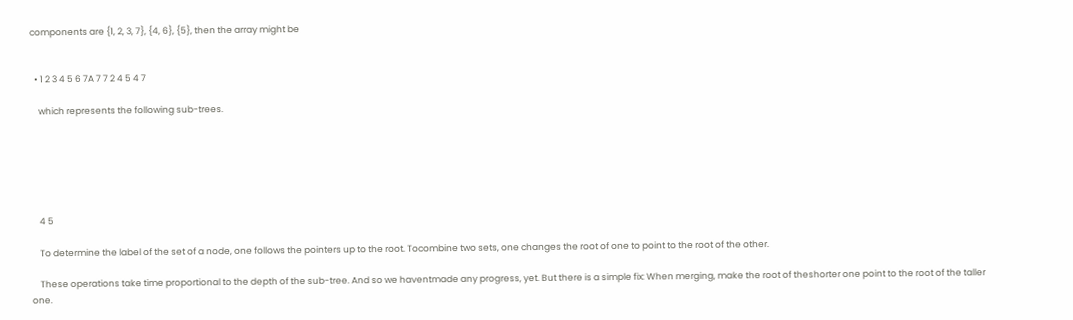components are {1, 2, 3, 7}, {4, 6}, {5}, then the array might be


  • 1 2 3 4 5 6 7A 7 7 2 4 5 4 7

    which represents the following sub-trees.






    4 5

    To determine the label of the set of a node, one follows the pointers up to the root. Tocombine two sets, one changes the root of one to point to the root of the other.

    These operations take time proportional to the depth of the sub-tree. And so we haventmade any progress, yet. But there is a simple fix: When merging, make the root of theshorter one point to the root of the taller one.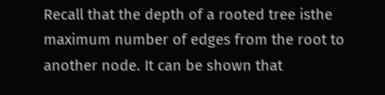Recall that the depth of a rooted tree isthe maximum number of edges from the root to another node. It can be shown that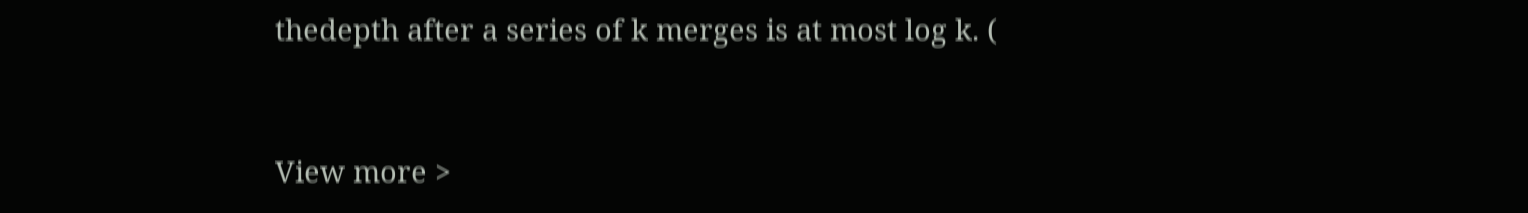thedepth after a series of k merges is at most log k. (


View more >